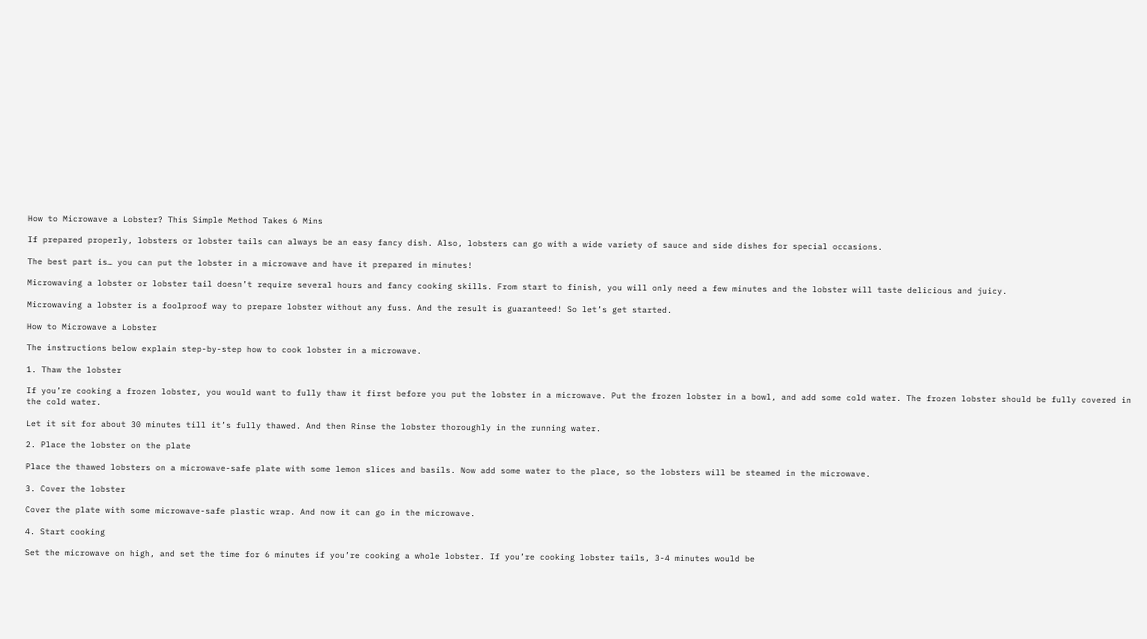How to Microwave a Lobster? This Simple Method Takes 6 Mins

If prepared properly, lobsters or lobster tails can always be an easy fancy dish. Also, lobsters can go with a wide variety of sauce and side dishes for special occasions.

The best part is… you can put the lobster in a microwave and have it prepared in minutes!

Microwaving a lobster or lobster tail doesn’t require several hours and fancy cooking skills. From start to finish, you will only need a few minutes and the lobster will taste delicious and juicy.

Microwaving a lobster is a foolproof way to prepare lobster without any fuss. And the result is guaranteed! So let’s get started.

How to Microwave a Lobster

The instructions below explain step-by-step how to cook lobster in a microwave.

1. Thaw the lobster

If you’re cooking a frozen lobster, you would want to fully thaw it first before you put the lobster in a microwave. Put the frozen lobster in a bowl, and add some cold water. The frozen lobster should be fully covered in the cold water.

Let it sit for about 30 minutes till it’s fully thawed. And then Rinse the lobster thoroughly in the running water.

2. Place the lobster on the plate

Place the thawed lobsters on a microwave-safe plate with some lemon slices and basils. Now add some water to the place, so the lobsters will be steamed in the microwave.

3. Cover the lobster

Cover the plate with some microwave-safe plastic wrap. And now it can go in the microwave.

4. Start cooking

Set the microwave on high, and set the time for 6 minutes if you’re cooking a whole lobster. If you’re cooking lobster tails, 3-4 minutes would be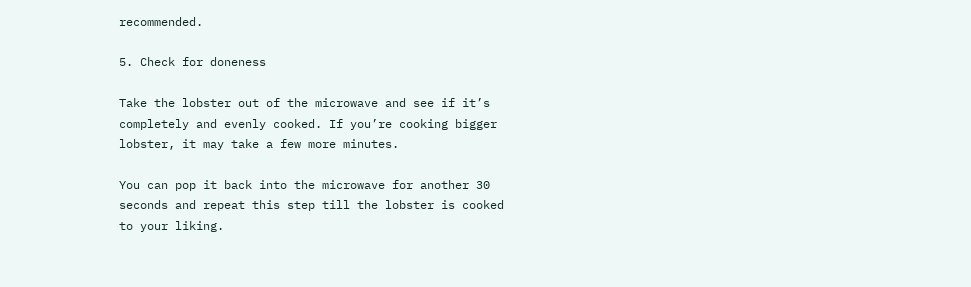recommended.

5. Check for doneness

Take the lobster out of the microwave and see if it’s completely and evenly cooked. If you’re cooking bigger lobster, it may take a few more minutes.

You can pop it back into the microwave for another 30 seconds and repeat this step till the lobster is cooked to your liking.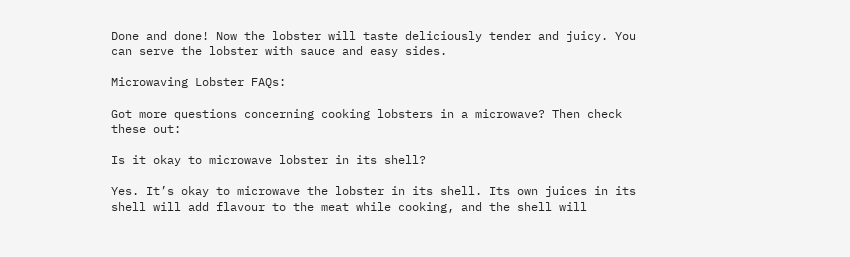Done and done! Now the lobster will taste deliciously tender and juicy. You can serve the lobster with sauce and easy sides.

Microwaving Lobster FAQs:

Got more questions concerning cooking lobsters in a microwave? Then check these out:

Is it okay to microwave lobster in its shell?

Yes. It’s okay to microwave the lobster in its shell. Its own juices in its shell will add flavour to the meat while cooking, and the shell will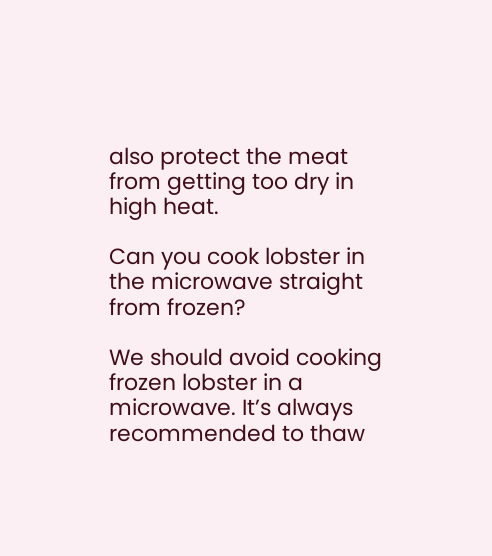also protect the meat from getting too dry in high heat.

Can you cook lobster in the microwave straight from frozen?

We should avoid cooking frozen lobster in a microwave. It’s always recommended to thaw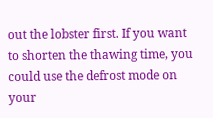out the lobster first. If you want to shorten the thawing time, you could use the defrost mode on your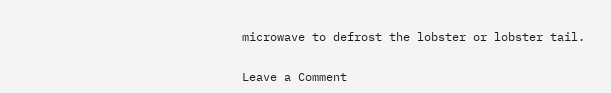microwave to defrost the lobster or lobster tail.

Leave a Comment